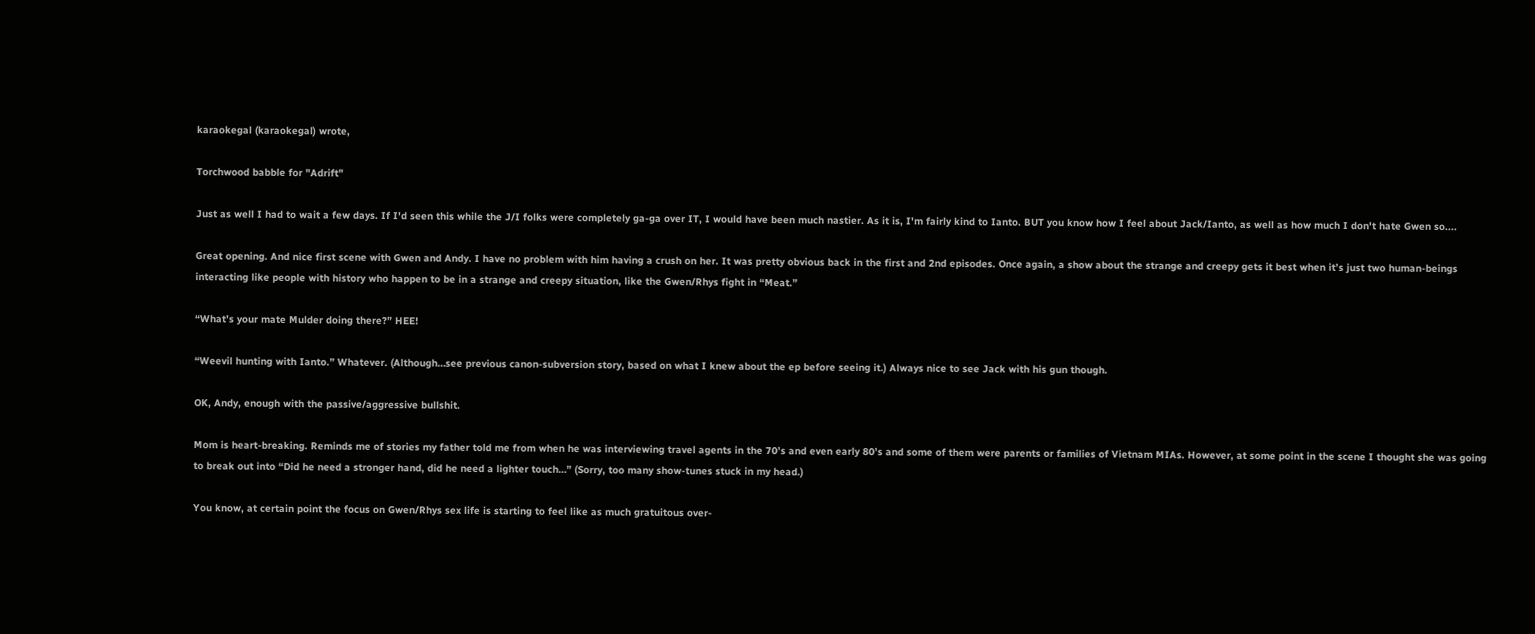karaokegal (karaokegal) wrote,

Torchwood babble for "Adrift"

Just as well I had to wait a few days. If I'd seen this while the J/I folks were completely ga-ga over IT, I would have been much nastier. As it is, I'm fairly kind to Ianto. BUT you know how I feel about Jack/Ianto, as well as how much I don't hate Gwen so....

Great opening. And nice first scene with Gwen and Andy. I have no problem with him having a crush on her. It was pretty obvious back in the first and 2nd episodes. Once again, a show about the strange and creepy gets it best when it’s just two human-beings interacting like people with history who happen to be in a strange and creepy situation, like the Gwen/Rhys fight in “Meat.”

“What’s your mate Mulder doing there?” HEE!

“Weevil hunting with Ianto.” Whatever. (Although…see previous canon-subversion story, based on what I knew about the ep before seeing it.) Always nice to see Jack with his gun though.

OK, Andy, enough with the passive/aggressive bullshit.

Mom is heart-breaking. Reminds me of stories my father told me from when he was interviewing travel agents in the 70’s and even early 80’s and some of them were parents or families of Vietnam MIAs. However, at some point in the scene I thought she was going to break out into “Did he need a stronger hand, did he need a lighter touch…” (Sorry, too many show-tunes stuck in my head.)

You know, at certain point the focus on Gwen/Rhys sex life is starting to feel like as much gratuitous over-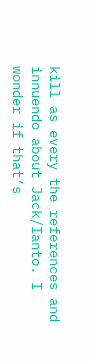kill as every the references and innuendo about Jack/Ianto. I wonder if that’s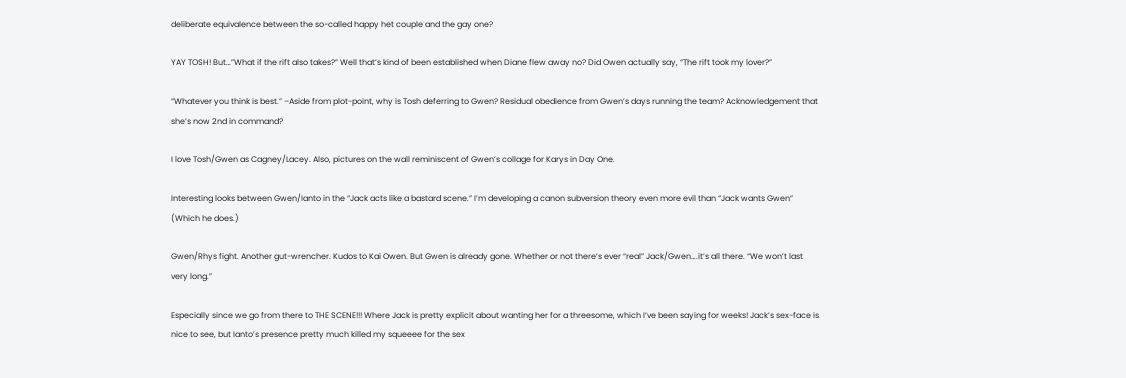deliberate equivalence between the so-called happy het couple and the gay one?

YAY TOSH! But…”What if the rift also takes?” Well that’s kind of been established when Diane flew away no? Did Owen actually say, “The rift took my lover?”

“Whatever you think is best.” –Aside from plot-point, why is Tosh deferring to Gwen? Residual obedience from Gwen’s days running the team? Acknowledgement that she’s now 2nd in command?

I love Tosh/Gwen as Cagney/Lacey. Also, pictures on the wall reminiscent of Gwen’s collage for Karys in Day One.

Interesting looks between Gwen/Ianto in the “Jack acts like a bastard scene.” I’m developing a canon subversion theory even more evil than “Jack wants Gwen” (Which he does.)

Gwen/Rhys fight. Another gut-wrencher. Kudos to Kai Owen. But Gwen is already gone. Whether or not there’s ever “real” Jack/Gwen….it’s all there. “We won’t last very long.”

Especially since we go from there to THE SCENE!!! Where Jack is pretty explicit about wanting her for a threesome, which I’ve been saying for weeks! Jack’s sex-face is nice to see, but Ianto’s presence pretty much killed my squeeee for the sex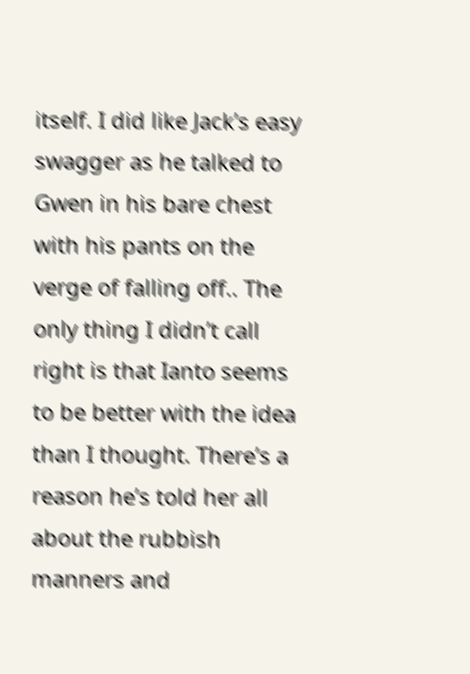itself. I did like Jack’s easy swagger as he talked to Gwen in his bare chest with his pants on the verge of falling off.. The only thing I didn’t call right is that Ianto seems to be better with the idea than I thought. There’s a reason he’s told her all about the rubbish manners and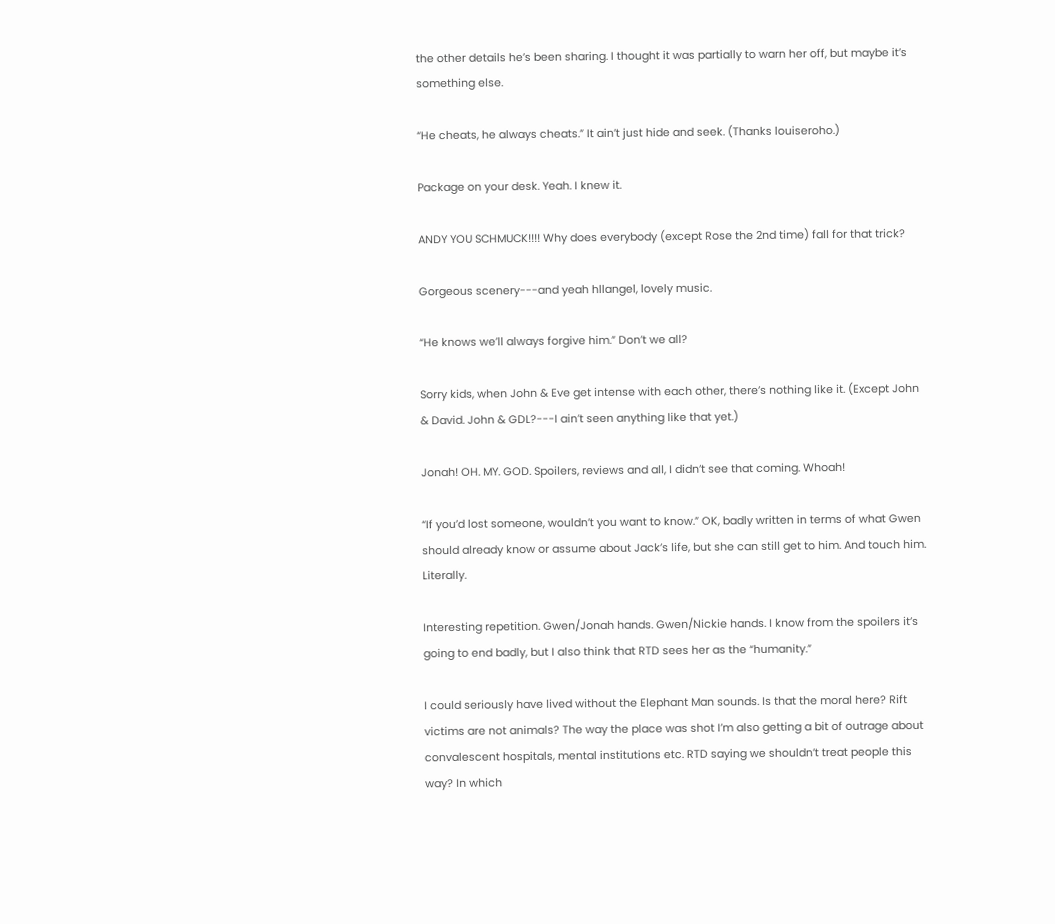the other details he’s been sharing. I thought it was partially to warn her off, but maybe it’s something else.

“He cheats, he always cheats.” It ain’t just hide and seek. (Thanks louiseroho.)

Package on your desk. Yeah. I knew it.

ANDY YOU SCHMUCK!!!! Why does everybody (except Rose the 2nd time) fall for that trick?

Gorgeous scenery---and yeah hllangel, lovely music.

“He knows we’ll always forgive him.” Don’t we all?

Sorry kids, when John & Eve get intense with each other, there’s nothing like it. (Except John & David. John & GDL?---I ain’t seen anything like that yet.)

Jonah! OH. MY. GOD. Spoilers, reviews and all, I didn’t see that coming. Whoah!

“If you’d lost someone, wouldn’t you want to know.” OK, badly written in terms of what Gwen should already know or assume about Jack’s life, but she can still get to him. And touch him. Literally.

Interesting repetition. Gwen/Jonah hands. Gwen/Nickie hands. I know from the spoilers it’s going to end badly, but I also think that RTD sees her as the “humanity.”

I could seriously have lived without the Elephant Man sounds. Is that the moral here? Rift victims are not animals? The way the place was shot I’m also getting a bit of outrage about convalescent hospitals, mental institutions etc. RTD saying we shouldn’t treat people this way? In which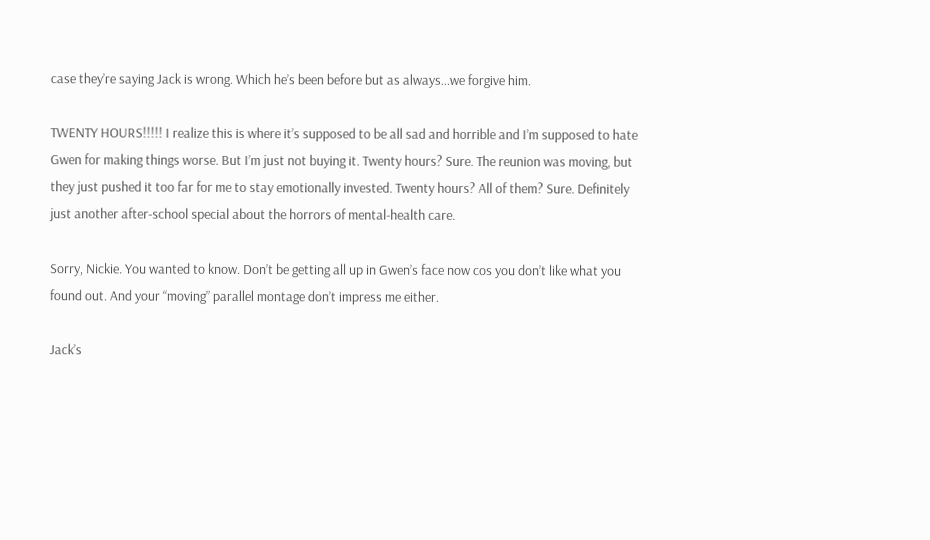case they’re saying Jack is wrong. Which he’s been before but as always…we forgive him.

TWENTY HOURS!!!!! I realize this is where it’s supposed to be all sad and horrible and I’m supposed to hate Gwen for making things worse. But I’m just not buying it. Twenty hours? Sure. The reunion was moving, but they just pushed it too far for me to stay emotionally invested. Twenty hours? All of them? Sure. Definitely just another after-school special about the horrors of mental-health care.

Sorry, Nickie. You wanted to know. Don’t be getting all up in Gwen’s face now cos you don’t like what you found out. And your “moving” parallel montage don’t impress me either.

Jack’s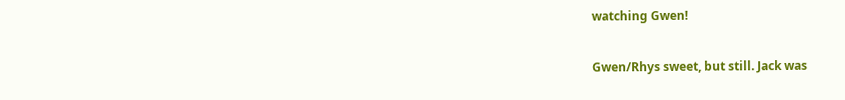watching Gwen!

Gwen/Rhys sweet, but still. Jack was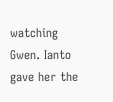watching Gwen. Ianto gave her the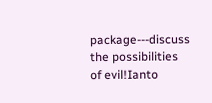package---discuss the possibilities of evil!Ianto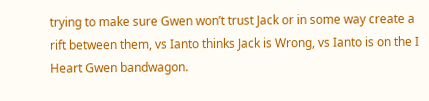trying to make sure Gwen won’t trust Jack or in some way create a rift between them, vs Ianto thinks Jack is Wrong, vs Ianto is on the I Heart Gwen bandwagon.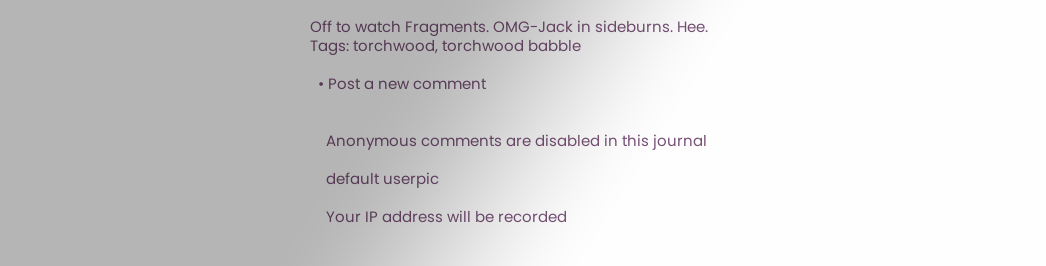Off to watch Fragments. OMG-Jack in sideburns. Hee.
Tags: torchwood, torchwood babble

  • Post a new comment


    Anonymous comments are disabled in this journal

    default userpic

    Your IP address will be recorded